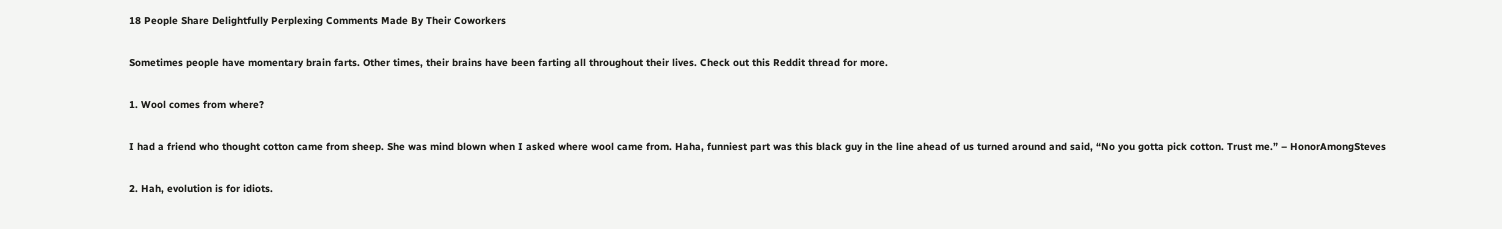18 People Share Delightfully Perplexing Comments Made By Their Coworkers

Sometimes people have momentary brain farts. Other times, their brains have been farting all throughout their lives. Check out this Reddit thread for more.

1. Wool comes from where?

I had a friend who thought cotton came from sheep. She was mind blown when I asked where wool came from. Haha, funniest part was this black guy in the line ahead of us turned around and said, “No you gotta pick cotton. Trust me.” – HonorAmongSteves

2. Hah, evolution is for idiots.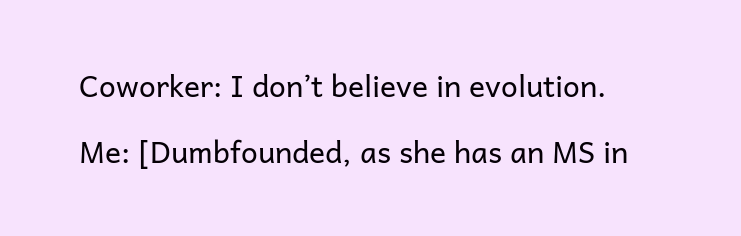Coworker: I don’t believe in evolution.

Me: [Dumbfounded, as she has an MS in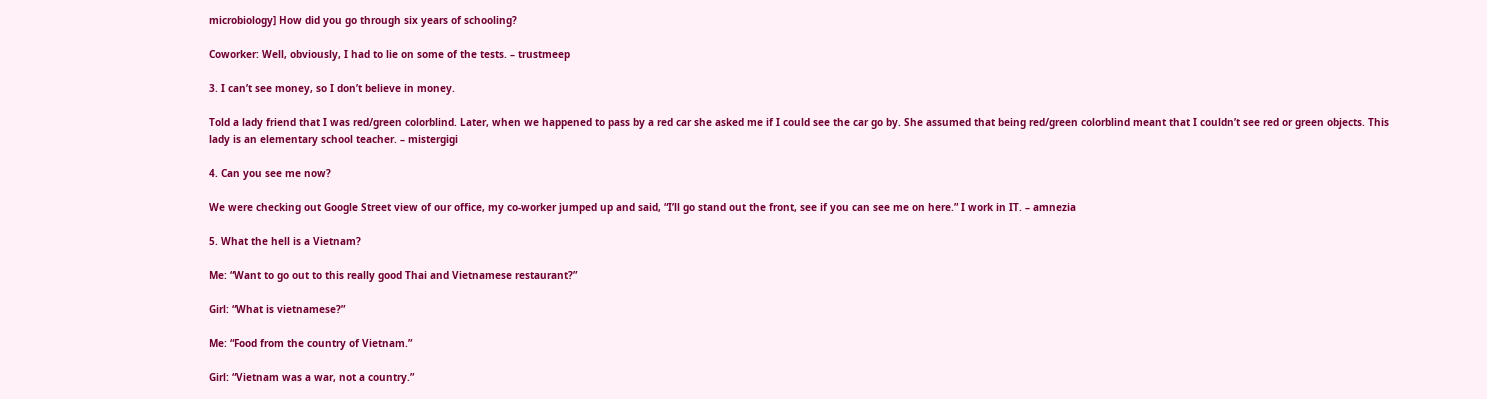microbiology] How did you go through six years of schooling?

Coworker: Well, obviously, I had to lie on some of the tests. – trustmeep

3. I can’t see money, so I don’t believe in money.

Told a lady friend that I was red/green colorblind. Later, when we happened to pass by a red car she asked me if I could see the car go by. She assumed that being red/green colorblind meant that I couldn’t see red or green objects. This lady is an elementary school teacher. – mistergigi

4. Can you see me now?

We were checking out Google Street view of our office, my co-worker jumped up and said, “I’ll go stand out the front, see if you can see me on here.” I work in IT. – amnezia

5. What the hell is a Vietnam?

Me: “Want to go out to this really good Thai and Vietnamese restaurant?”

Girl: “What is vietnamese?”

Me: “Food from the country of Vietnam.”

Girl: “Vietnam was a war, not a country.”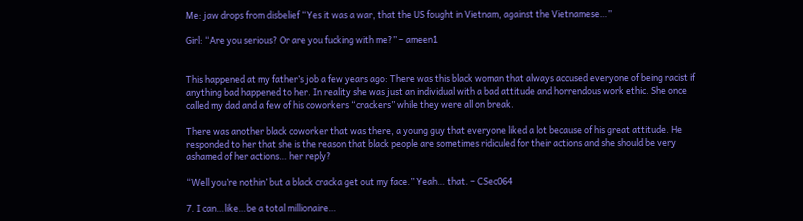Me: jaw drops from disbelief “Yes it was a war, that the US fought in Vietnam, against the Vietnamese…”

Girl: “Are you serious? Or are you fucking with me?” – ameen1


This happened at my father’s job a few years ago: There was this black woman that always accused everyone of being racist if anything bad happened to her. In reality she was just an individual with a bad attitude and horrendous work ethic. She once called my dad and a few of his coworkers “crackers” while they were all on break.

There was another black coworker that was there, a young guy that everyone liked a lot because of his great attitude. He responded to her that she is the reason that black people are sometimes ridiculed for their actions and she should be very ashamed of her actions… her reply?

“Well you’re nothin’ but a black cracka get out my face.” Yeah… that. – CSec064

7. I can…like…be a total millionaire…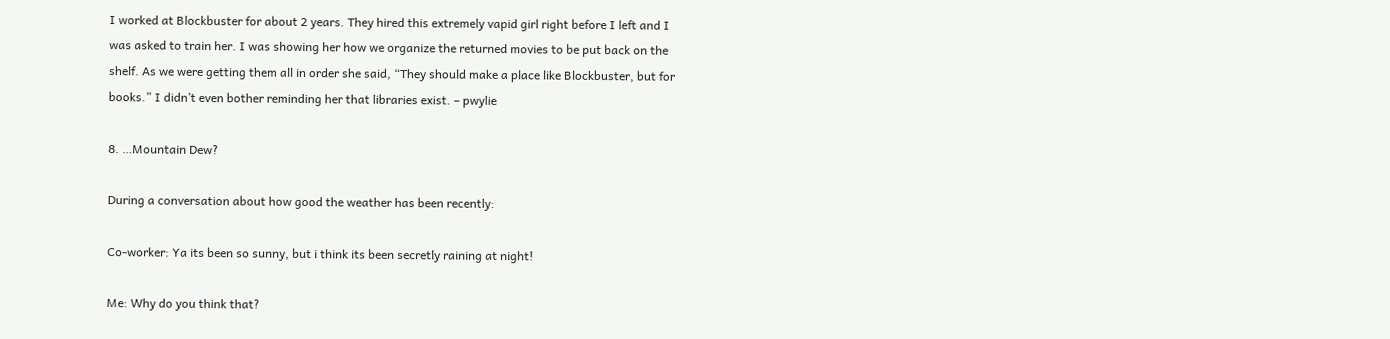I worked at Blockbuster for about 2 years. They hired this extremely vapid girl right before I left and I was asked to train her. I was showing her how we organize the returned movies to be put back on the shelf. As we were getting them all in order she said, “They should make a place like Blockbuster, but for books.” I didn’t even bother reminding her that libraries exist. – pwylie

8. …Mountain Dew?

During a conversation about how good the weather has been recently:

Co-worker: Ya its been so sunny, but i think its been secretly raining at night!

Me: Why do you think that?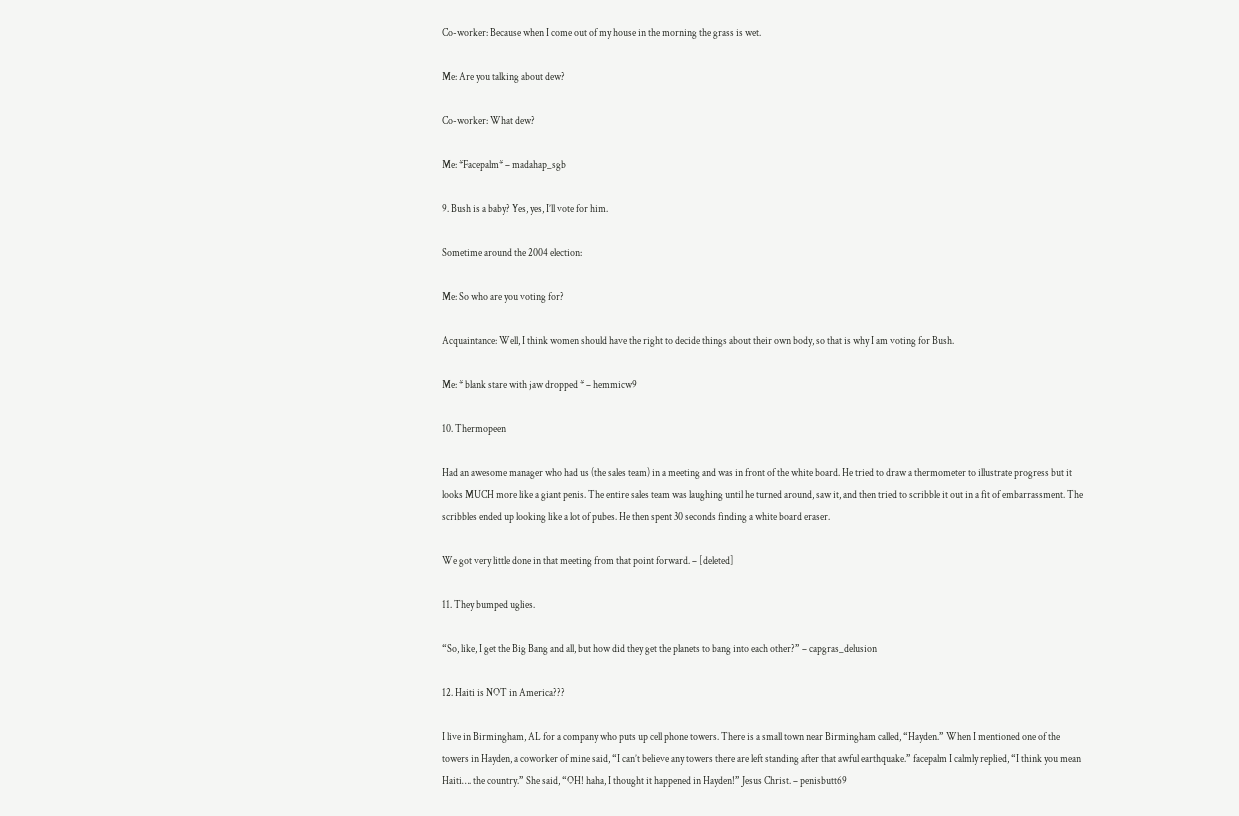Co-worker: Because when I come out of my house in the morning the grass is wet.

Me: Are you talking about dew?

Co-worker: What dew?

Me: *Facepalm* – madahap_sgb

9. Bush is a baby? Yes, yes, I’ll vote for him.

Sometime around the 2004 election:

Me: So who are you voting for?

Acquaintance: Well, I think women should have the right to decide things about their own body, so that is why I am voting for Bush.

Me: * blank stare with jaw dropped * – hemmicw9

10. Thermopeen

Had an awesome manager who had us (the sales team) in a meeting and was in front of the white board. He tried to draw a thermometer to illustrate progress but it looks MUCH more like a giant penis. The entire sales team was laughing until he turned around, saw it, and then tried to scribble it out in a fit of embarrassment. The scribbles ended up looking like a lot of pubes. He then spent 30 seconds finding a white board eraser.

We got very little done in that meeting from that point forward. – [deleted]

11. They bumped uglies.

“So, like, I get the Big Bang and all, but how did they get the planets to bang into each other?” – capgras_delusion

12. Haiti is NOT in America???

I live in Birmingham, AL for a company who puts up cell phone towers. There is a small town near Birmingham called, “Hayden.” When I mentioned one of the towers in Hayden, a coworker of mine said, “I can’t believe any towers there are left standing after that awful earthquake.” facepalm I calmly replied, “I think you mean Haiti…. the country.” She said, “OH! haha, I thought it happened in Hayden!” Jesus Christ. – penisbutt69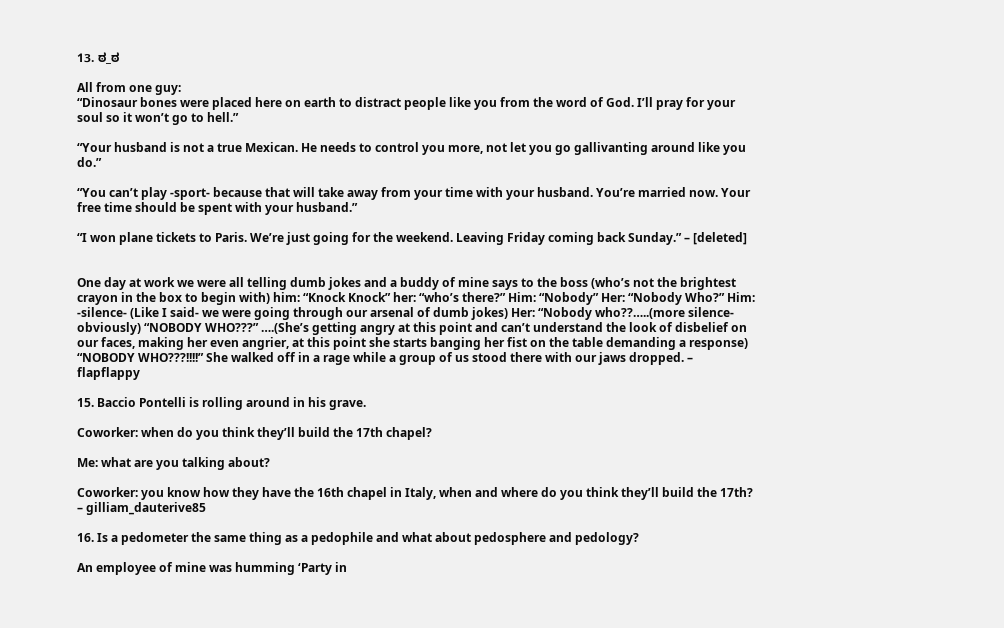13. ಠ_ಠ

All from one guy:
“Dinosaur bones were placed here on earth to distract people like you from the word of God. I’ll pray for your soul so it won’t go to hell.”

“Your husband is not a true Mexican. He needs to control you more, not let you go gallivanting around like you do.”

“You can’t play -sport- because that will take away from your time with your husband. You’re married now. Your free time should be spent with your husband.”

“I won plane tickets to Paris. We’re just going for the weekend. Leaving Friday coming back Sunday.” – [deleted]


One day at work we were all telling dumb jokes and a buddy of mine says to the boss (who’s not the brightest crayon in the box to begin with) him: “Knock Knock” her: “who’s there?” Him: “Nobody” Her: “Nobody Who?” Him: -silence- (Like I said- we were going through our arsenal of dumb jokes) Her: “Nobody who??…..(more silence- obviously) “NOBODY WHO???” ….(She’s getting angry at this point and can’t understand the look of disbelief on our faces, making her even angrier, at this point she starts banging her fist on the table demanding a response) “NOBODY WHO???!!!!” She walked off in a rage while a group of us stood there with our jaws dropped. – flapflappy

15. Baccio Pontelli is rolling around in his grave.

Coworker: when do you think they’ll build the 17th chapel?

Me: what are you talking about?

Coworker: you know how they have the 16th chapel in Italy, when and where do you think they’ll build the 17th? – gilliam_dauterive85

16. Is a pedometer the same thing as a pedophile and what about pedosphere and pedology?

An employee of mine was humming ‘Party in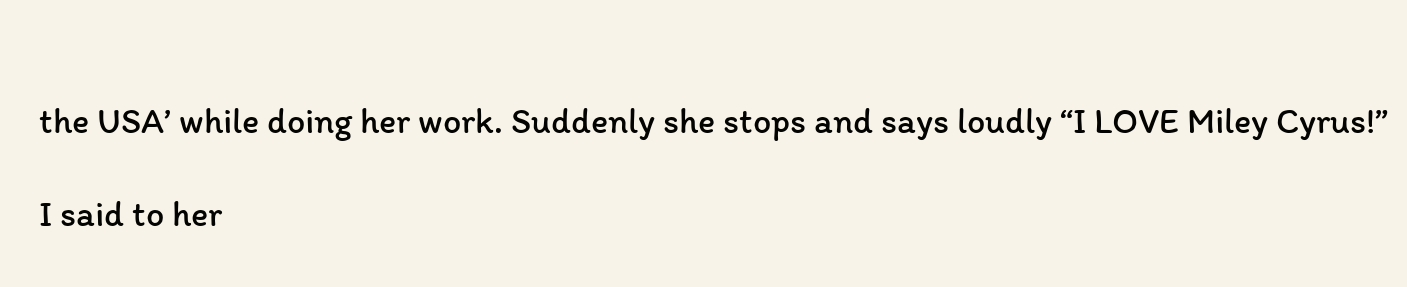the USA’ while doing her work. Suddenly she stops and says loudly “I LOVE Miley Cyrus!”

I said to her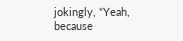jokingly, “Yeah, because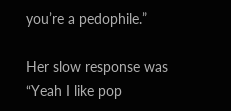you’re a pedophile.”

Her slow response was “Yeah I like pop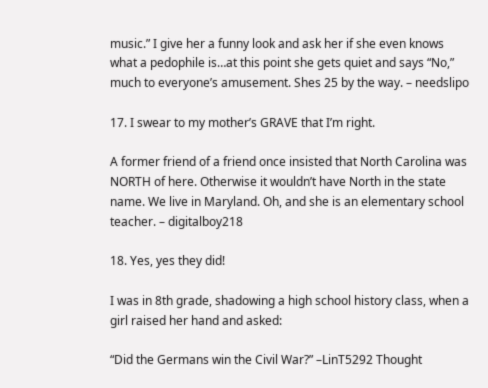music.” I give her a funny look and ask her if she even knows what a pedophile is…at this point she gets quiet and says “No,” much to everyone’s amusement. Shes 25 by the way. – needslipo

17. I swear to my mother’s GRAVE that I’m right.

A former friend of a friend once insisted that North Carolina was NORTH of here. Otherwise it wouldn’t have North in the state name. We live in Maryland. Oh, and she is an elementary school teacher. – digitalboy218

18. Yes, yes they did!

I was in 8th grade, shadowing a high school history class, when a girl raised her hand and asked:

“Did the Germans win the Civil War?” –LinT5292 Thought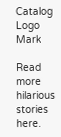Catalog Logo Mark

Read more hilarious stories here.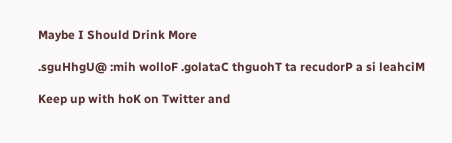Maybe I Should Drink More

.sguHhgU@ :mih wolloF .golataC thguohT ta recudorP a si leahciM

Keep up with hoK on Twitter and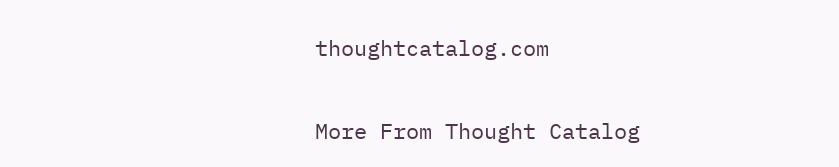thoughtcatalog.com

More From Thought Catalog